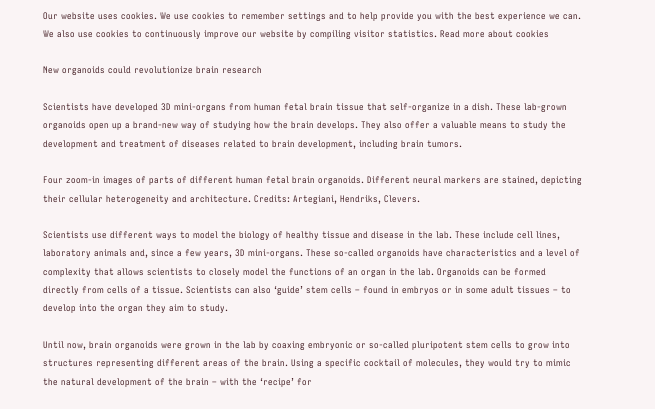Our website uses cookies. We use cookies to remember settings and to help provide you with the best experience we can. We also use cookies to continuously improve our website by compiling visitor statistics. Read more about cookies

New organoids could revolutionize brain research

Scientists have developed 3D mini-organs from human fetal brain tissue that self-organize in a dish. These lab-grown organoids open up a brand-new way of studying how the brain develops. They also offer a valuable means to study the development and treatment of diseases related to brain development, including brain tumors.

Four zoom-in images of parts of different human fetal brain organoids. Different neural markers are stained, depicting their cellular heterogeneity and architecture. Credits: Artegiani, Hendriks, Clevers.

Scientists use different ways to model the biology of healthy tissue and disease in the lab. These include cell lines, laboratory animals and, since a few years, 3D mini-organs. These so-called organoids have characteristics and a level of complexity that allows scientists to closely model the functions of an organ in the lab. Organoids can be formed directly from cells of a tissue. Scientists can also ‘guide’ stem cells – found in embryos or in some adult tissues – to develop into the organ they aim to study.

Until now, brain organoids were grown in the lab by coaxing embryonic or so-called pluripotent stem cells to grow into structures representing different areas of the brain. Using a specific cocktail of molecules, they would try to mimic the natural development of the brain – with the ‘recipe’ for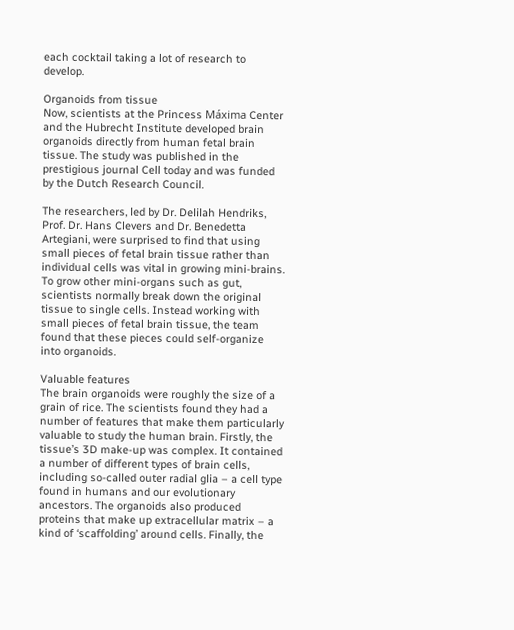each cocktail taking a lot of research to develop.

Organoids from tissue
Now, scientists at the Princess Máxima Center and the Hubrecht Institute developed brain organoids directly from human fetal brain tissue. The study was published in the prestigious journal Cell today and was funded by the Dutch Research Council.

The researchers, led by Dr. Delilah Hendriks, Prof. Dr. Hans Clevers and Dr. Benedetta Artegiani, were surprised to find that using small pieces of fetal brain tissue rather than individual cells was vital in growing mini-brains. To grow other mini-organs such as gut, scientists normally break down the original tissue to single cells. Instead working with small pieces of fetal brain tissue, the team found that these pieces could self-organize into organoids.

Valuable features
The brain organoids were roughly the size of a grain of rice. The scientists found they had a number of features that make them particularly valuable to study the human brain. Firstly, the tissue’s 3D make-up was complex. It contained a number of different types of brain cells, including so-called outer radial glia – a cell type found in humans and our evolutionary ancestors. The organoids also produced proteins that make up extracellular matrix – a kind of ‘scaffolding’ around cells. Finally, the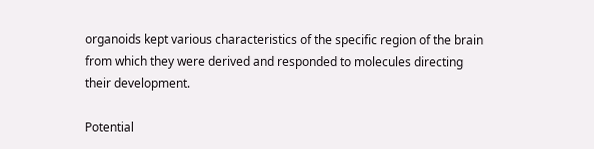organoids kept various characteristics of the specific region of the brain from which they were derived and responded to molecules directing their development.

Potential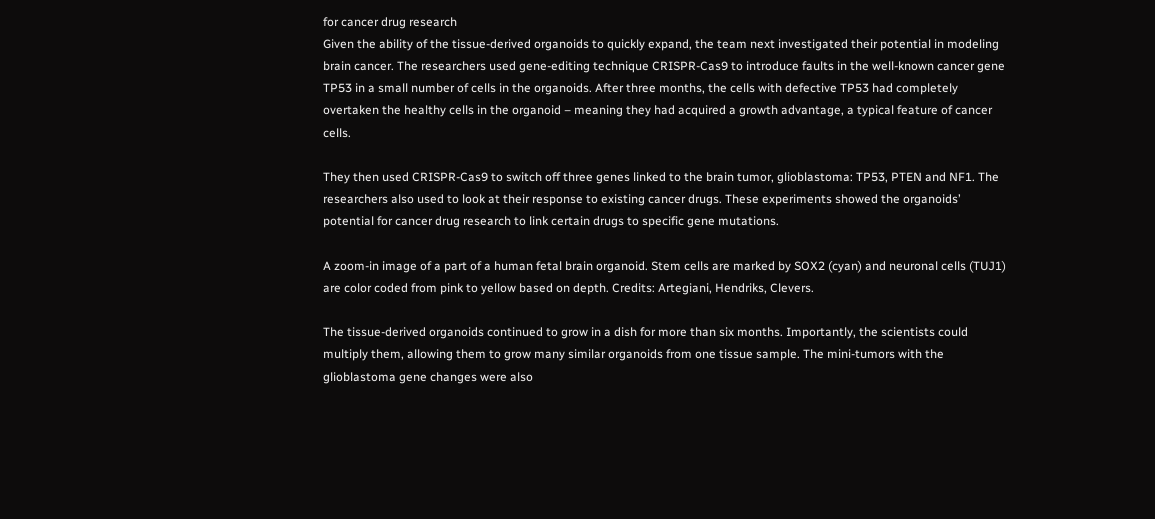for cancer drug research
Given the ability of the tissue-derived organoids to quickly expand, the team next investigated their potential in modeling brain cancer. The researchers used gene-editing technique CRISPR-Cas9 to introduce faults in the well-known cancer gene TP53 in a small number of cells in the organoids. After three months, the cells with defective TP53 had completely overtaken the healthy cells in the organoid – meaning they had acquired a growth advantage, a typical feature of cancer cells.

They then used CRISPR-Cas9 to switch off three genes linked to the brain tumor, glioblastoma: TP53, PTEN and NF1. The researchers also used to look at their response to existing cancer drugs. These experiments showed the organoids’ potential for cancer drug research to link certain drugs to specific gene mutations.

A zoom-in image of a part of a human fetal brain organoid. Stem cells are marked by SOX2 (cyan) and neuronal cells (TUJ1) are color coded from pink to yellow based on depth. Credits: Artegiani, Hendriks, Clevers.

The tissue-derived organoids continued to grow in a dish for more than six months. Importantly, the scientists could multiply them, allowing them to grow many similar organoids from one tissue sample. The mini-tumors with the glioblastoma gene changes were also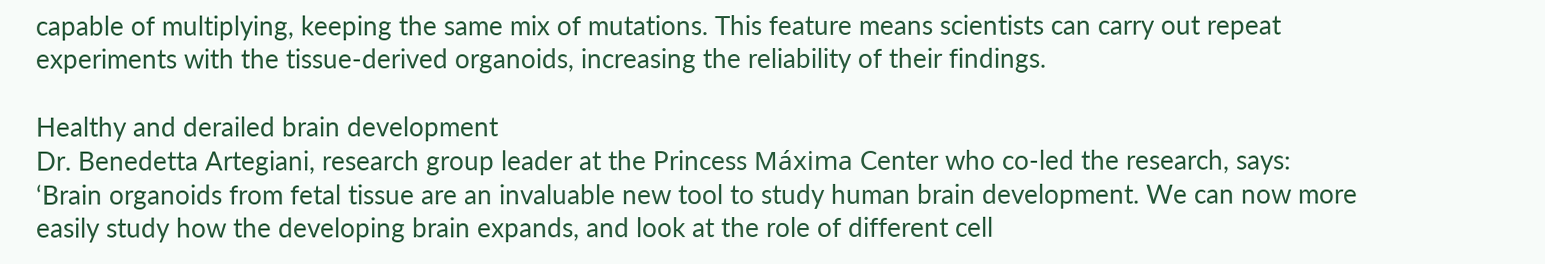capable of multiplying, keeping the same mix of mutations. This feature means scientists can carry out repeat experiments with the tissue-derived organoids, increasing the reliability of their findings.

Healthy and derailed brain development
Dr. Benedetta Artegiani, research group leader at the Princess Máxima Center who co-led the research, says: ‘Brain organoids from fetal tissue are an invaluable new tool to study human brain development. We can now more easily study how the developing brain expands, and look at the role of different cell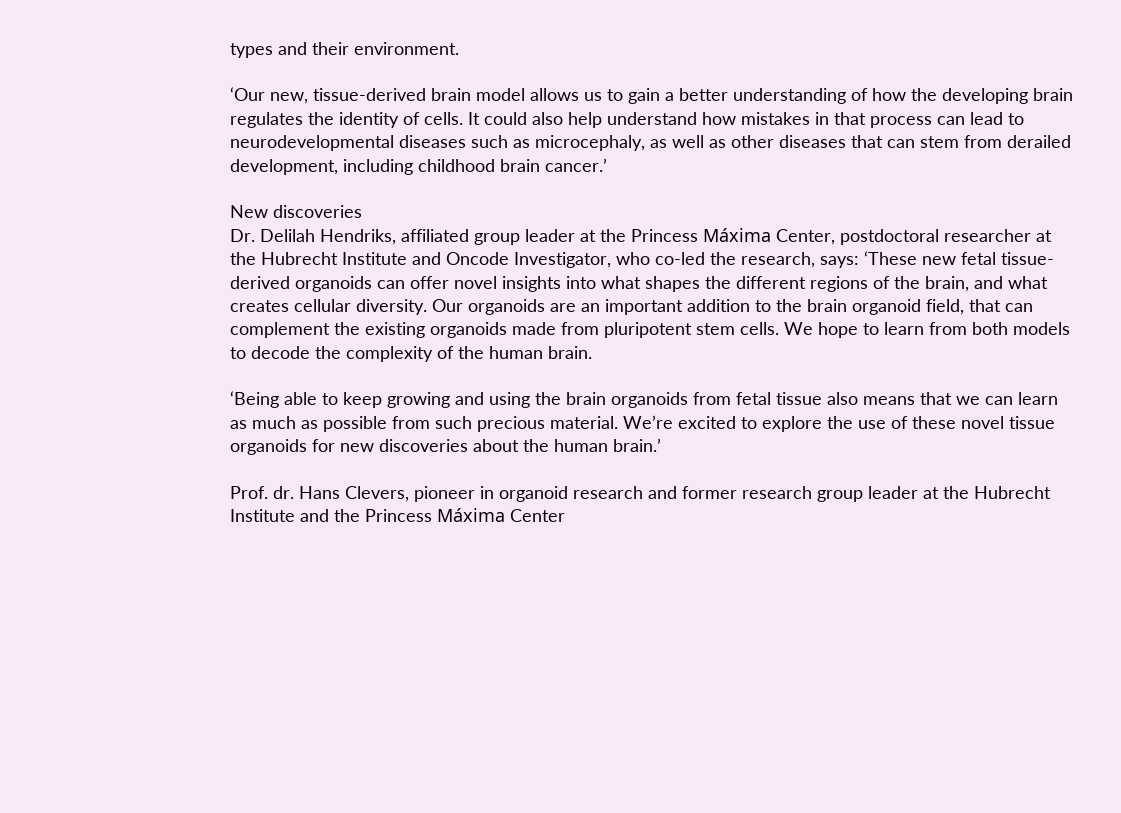types and their environment.

‘Our new, tissue-derived brain model allows us to gain a better understanding of how the developing brain regulates the identity of cells. It could also help understand how mistakes in that process can lead to neurodevelopmental diseases such as microcephaly, as well as other diseases that can stem from derailed development, including childhood brain cancer.’

New discoveries
Dr. Delilah Hendriks, affiliated group leader at the Princess Máxima Center, postdoctoral researcher at the Hubrecht Institute and Oncode Investigator, who co-led the research, says: ‘These new fetal tissue-derived organoids can offer novel insights into what shapes the different regions of the brain, and what creates cellular diversity. Our organoids are an important addition to the brain organoid field, that can complement the existing organoids made from pluripotent stem cells. We hope to learn from both models to decode the complexity of the human brain.

‘Being able to keep growing and using the brain organoids from fetal tissue also means that we can learn as much as possible from such precious material. We’re excited to explore the use of these novel tissue organoids for new discoveries about the human brain.’

Prof. dr. Hans Clevers, pioneer in organoid research and former research group leader at the Hubrecht Institute and the Princess Máxima Center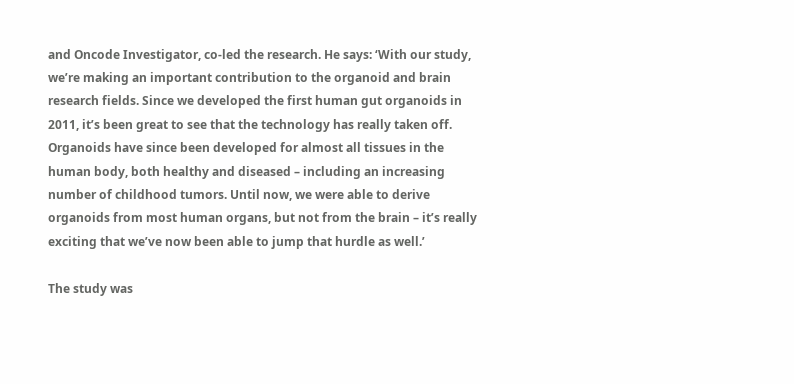and Oncode Investigator, co-led the research. He says: ‘With our study, we’re making an important contribution to the organoid and brain research fields. Since we developed the first human gut organoids in 2011, it’s been great to see that the technology has really taken off. Organoids have since been developed for almost all tissues in the human body, both healthy and diseased – including an increasing number of childhood tumors. Until now, we were able to derive organoids from most human organs, but not from the brain – it’s really exciting that we’ve now been able to jump that hurdle as well.’

The study was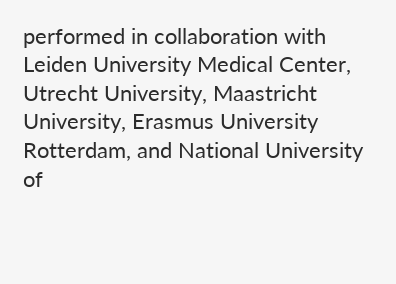performed in collaboration with Leiden University Medical Center, Utrecht University, Maastricht University, Erasmus University Rotterdam, and National University of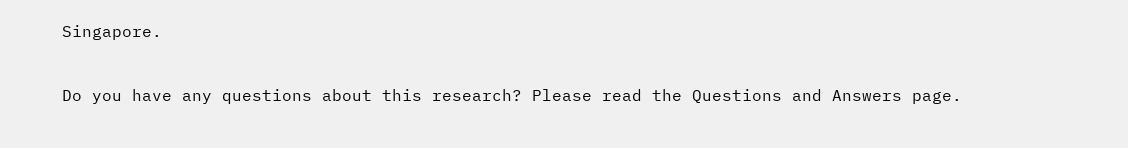Singapore.

Do you have any questions about this research? Please read the Questions and Answers page.